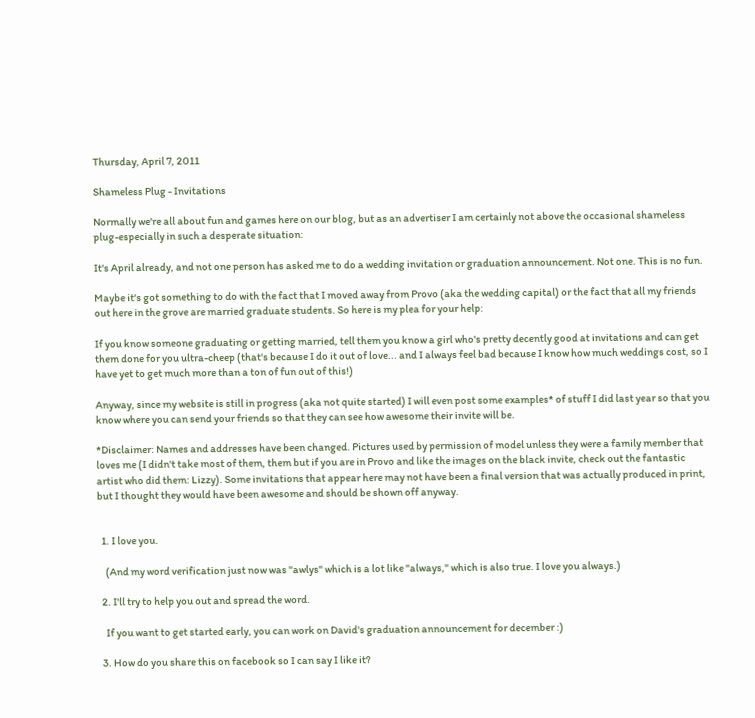Thursday, April 7, 2011

Shameless Plug - Invitations

Normally we're all about fun and games here on our blog, but as an advertiser I am certainly not above the occasional shameless plug-especially in such a desperate situation:

It's April already, and not one person has asked me to do a wedding invitation or graduation announcement. Not one. This is no fun.

Maybe it's got something to do with the fact that I moved away from Provo (aka the wedding capital) or the fact that all my friends out here in the grove are married graduate students. So here is my plea for your help:

If you know someone graduating or getting married, tell them you know a girl who's pretty decently good at invitations and can get them done for you ultra-cheep (that's because I do it out of love... and I always feel bad because I know how much weddings cost, so I have yet to get much more than a ton of fun out of this!)

Anyway, since my website is still in progress (aka not quite started) I will even post some examples* of stuff I did last year so that you know where you can send your friends so that they can see how awesome their invite will be.

*Disclaimer: Names and addresses have been changed. Pictures used by permission of model unless they were a family member that loves me (I didn't take most of them, them but if you are in Provo and like the images on the black invite, check out the fantastic artist who did them: Lizzy). Some invitations that appear here may not have been a final version that was actually produced in print, but I thought they would have been awesome and should be shown off anyway.


  1. I love you.

    (And my word verification just now was "awlys" which is a lot like "always," which is also true. I love you always.)

  2. I'll try to help you out and spread the word.

    If you want to get started early, you can work on David's graduation announcement for december :)

  3. How do you share this on facebook so I can say I like it?